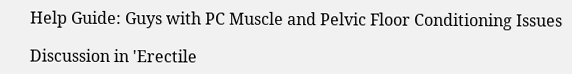Help Guide: Guys with PC Muscle and Pelvic Floor Conditioning Issues

Discussion in 'Erectile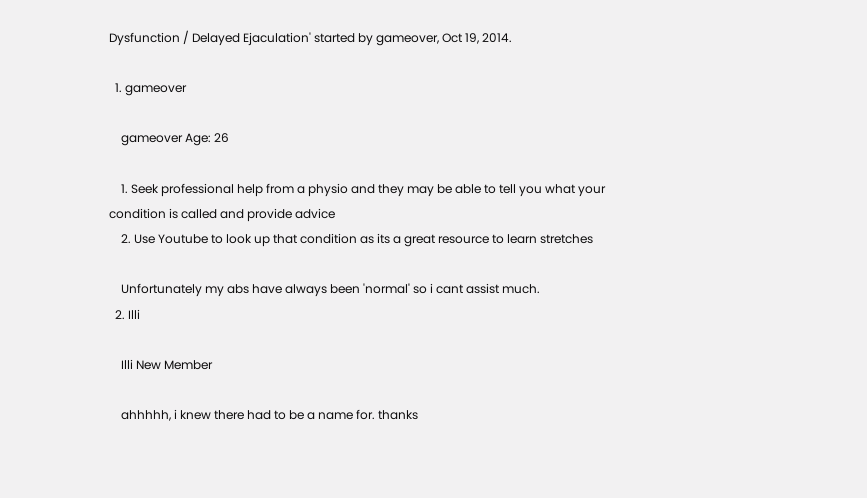Dysfunction / Delayed Ejaculation' started by gameover, Oct 19, 2014.

  1. gameover

    gameover Age: 26

    1. Seek professional help from a physio and they may be able to tell you what your condition is called and provide advice
    2. Use Youtube to look up that condition as its a great resource to learn stretches

    Unfortunately my abs have always been 'normal' so i cant assist much.
  2. Illi

    Illi New Member

    ahhhhh, i knew there had to be a name for. thanks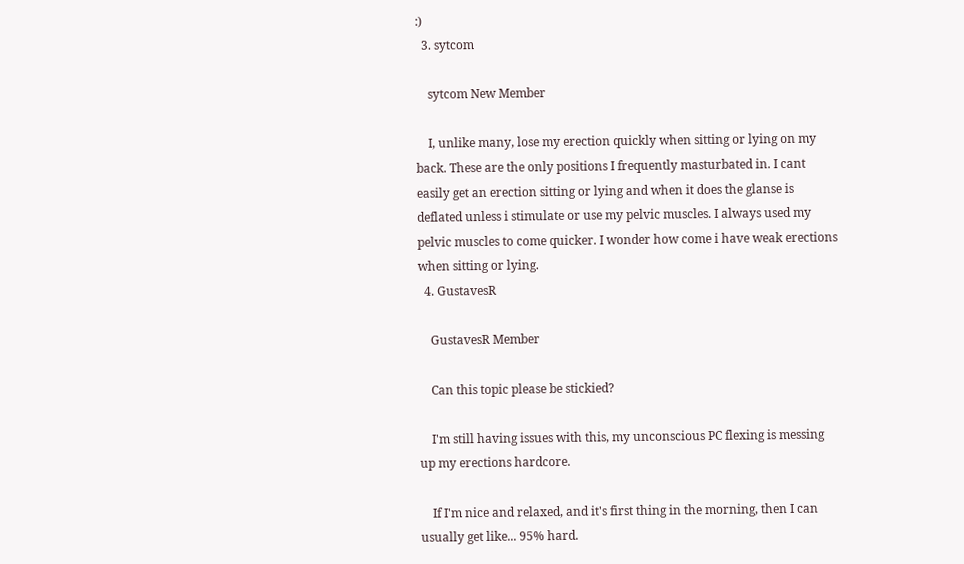:)
  3. sytcom

    sytcom New Member

    I, unlike many, lose my erection quickly when sitting or lying on my back. These are the only positions I frequently masturbated in. I cant easily get an erection sitting or lying and when it does the glanse is deflated unless i stimulate or use my pelvic muscles. I always used my pelvic muscles to come quicker. I wonder how come i have weak erections when sitting or lying.
  4. GustavesR

    GustavesR Member

    Can this topic please be stickied?

    I'm still having issues with this, my unconscious PC flexing is messing up my erections hardcore.

    If I'm nice and relaxed, and it's first thing in the morning, then I can usually get like... 95% hard.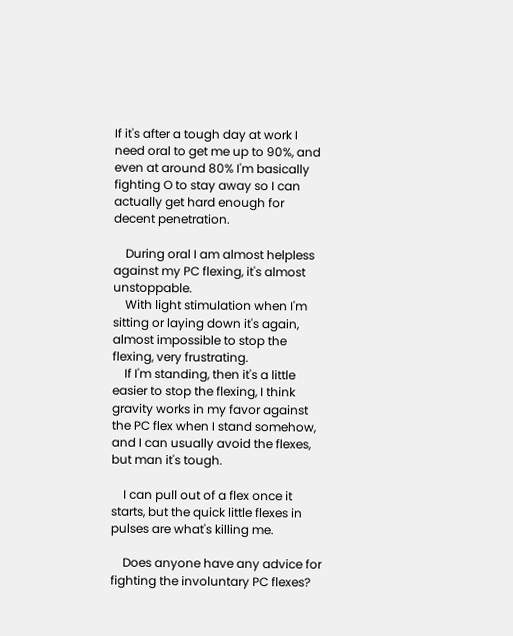If it's after a tough day at work I need oral to get me up to 90%, and even at around 80% I'm basically fighting O to stay away so I can actually get hard enough for decent penetration.

    During oral I am almost helpless against my PC flexing, it's almost unstoppable.
    With light stimulation when I'm sitting or laying down it's again, almost impossible to stop the flexing, very frustrating.
    If I'm standing, then it's a little easier to stop the flexing, I think gravity works in my favor against the PC flex when I stand somehow, and I can usually avoid the flexes, but man it's tough.

    I can pull out of a flex once it starts, but the quick little flexes in pulses are what's killing me.

    Does anyone have any advice for fighting the involuntary PC flexes?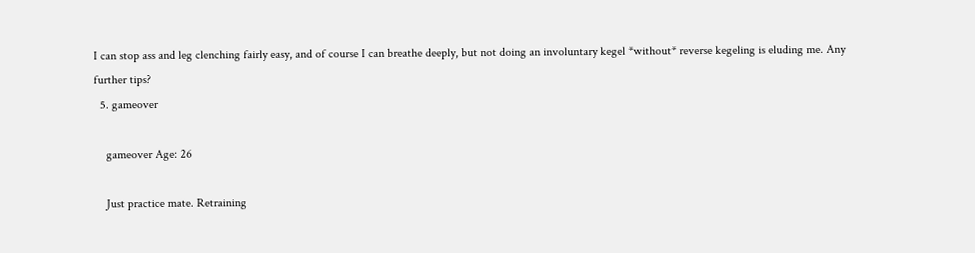I can stop ass and leg clenching fairly easy, and of course I can breathe deeply, but not doing an involuntary kegel *without* reverse kegeling is eluding me. Any further tips?
  5. gameover

    gameover Age: 26

    Just practice mate. Retraining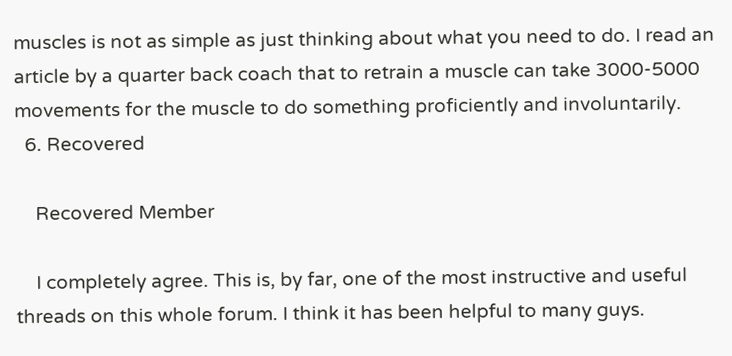muscles is not as simple as just thinking about what you need to do. I read an article by a quarter back coach that to retrain a muscle can take 3000-5000 movements for the muscle to do something proficiently and involuntarily.
  6. Recovered

    Recovered Member

    I completely agree. This is, by far, one of the most instructive and useful threads on this whole forum. I think it has been helpful to many guys.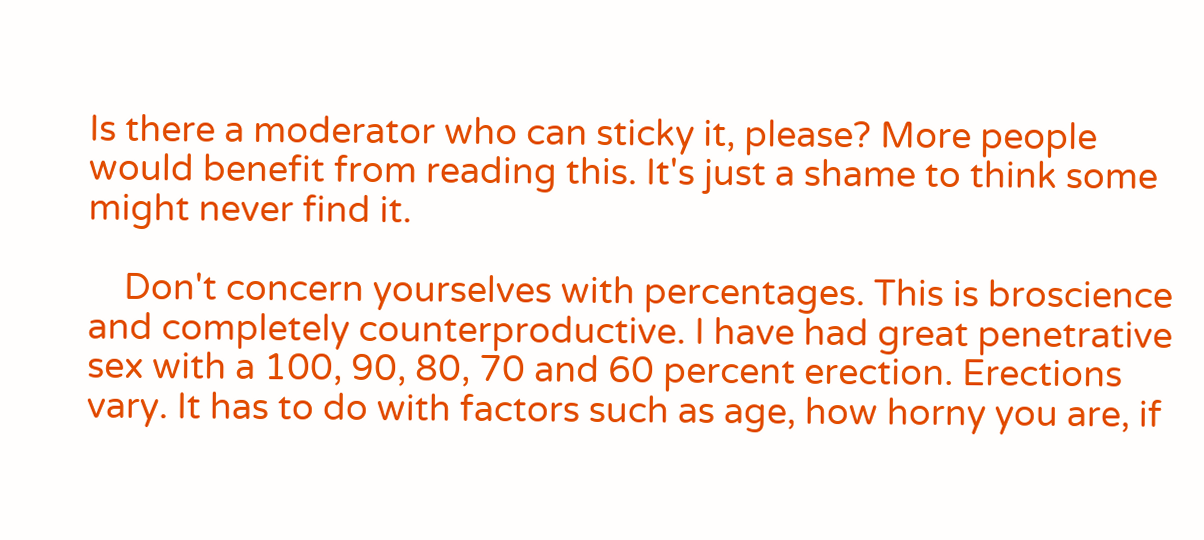Is there a moderator who can sticky it, please? More people would benefit from reading this. It's just a shame to think some might never find it.

    Don't concern yourselves with percentages. This is broscience and completely counterproductive. I have had great penetrative sex with a 100, 90, 80, 70 and 60 percent erection. Erections vary. It has to do with factors such as age, how horny you are, if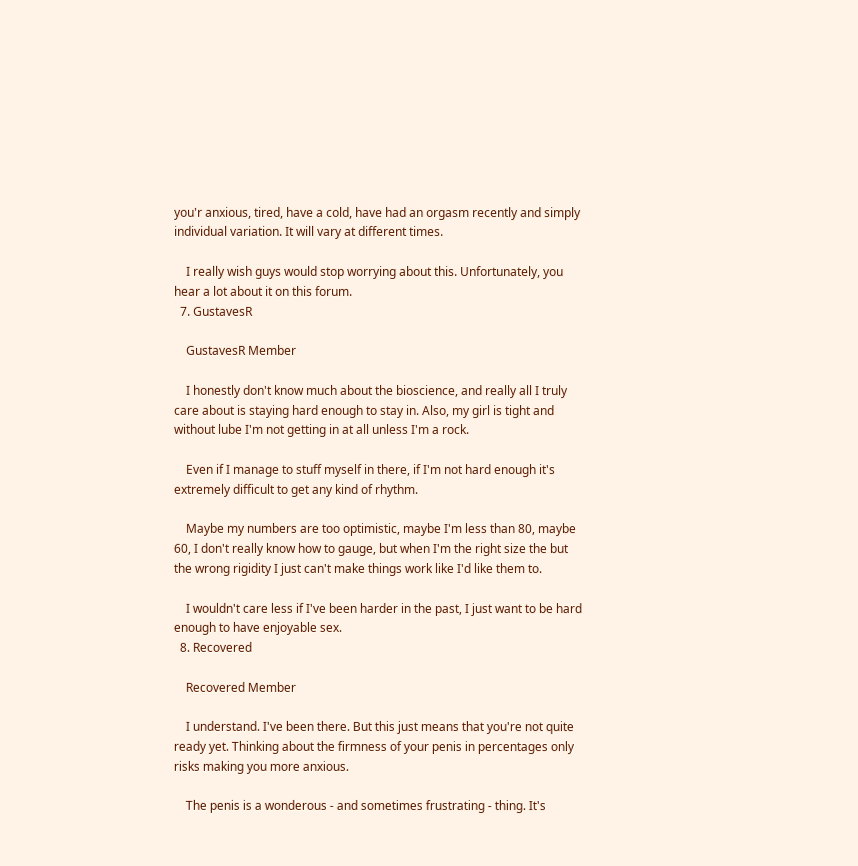you'r anxious, tired, have a cold, have had an orgasm recently and simply individual variation. It will vary at different times.

    I really wish guys would stop worrying about this. Unfortunately, you hear a lot about it on this forum.
  7. GustavesR

    GustavesR Member

    I honestly don't know much about the bioscience, and really all I truly care about is staying hard enough to stay in. Also, my girl is tight and without lube I'm not getting in at all unless I'm a rock.

    Even if I manage to stuff myself in there, if I'm not hard enough it's extremely difficult to get any kind of rhythm.

    Maybe my numbers are too optimistic, maybe I'm less than 80, maybe 60, I don't really know how to gauge, but when I'm the right size the but the wrong rigidity I just can't make things work like I'd like them to.

    I wouldn't care less if I've been harder in the past, I just want to be hard enough to have enjoyable sex.
  8. Recovered

    Recovered Member

    I understand. I've been there. But this just means that you're not quite ready yet. Thinking about the firmness of your penis in percentages only risks making you more anxious.

    The penis is a wonderous - and sometimes frustrating - thing. It's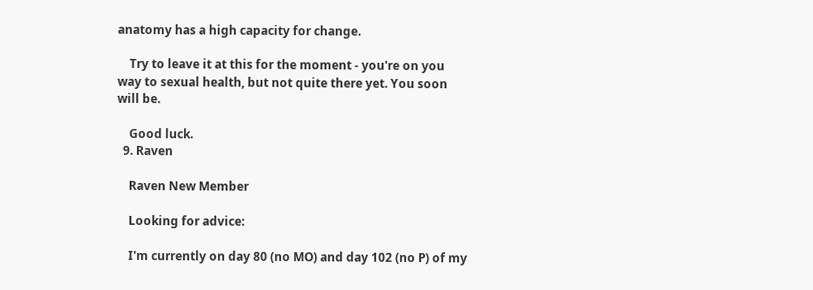anatomy has a high capacity for change.

    Try to leave it at this for the moment - you're on you way to sexual health, but not quite there yet. You soon will be.

    Good luck.
  9. Raven

    Raven New Member

    Looking for advice:

    I'm currently on day 80 (no MO) and day 102 (no P) of my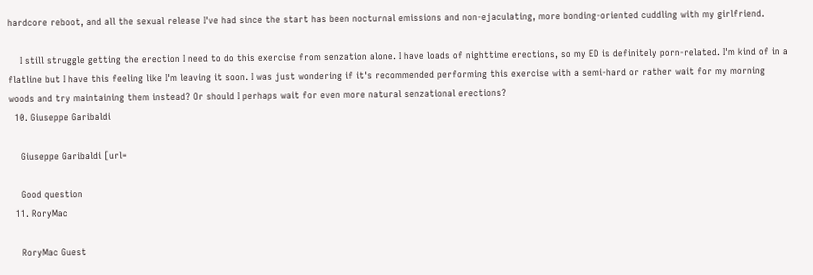hardcore reboot, and all the sexual release I've had since the start has been nocturnal emissions and non-ejaculating, more bonding-oriented cuddling with my girlfriend.

    I still struggle getting the erection I need to do this exercise from senzation alone. I have loads of nighttime erections, so my ED is definitely porn-related. I'm kind of in a flatline but I have this feeling like I'm leaving it soon. I was just wondering if it's recommended performing this exercise with a semi-hard or rather wait for my morning woods and try maintaining them instead? Or should I perhaps wait for even more natural senzational erections?
  10. Giuseppe Garibaldi

    Giuseppe Garibaldi [url=

    Good question
  11. RoryMac

    RoryMac Guest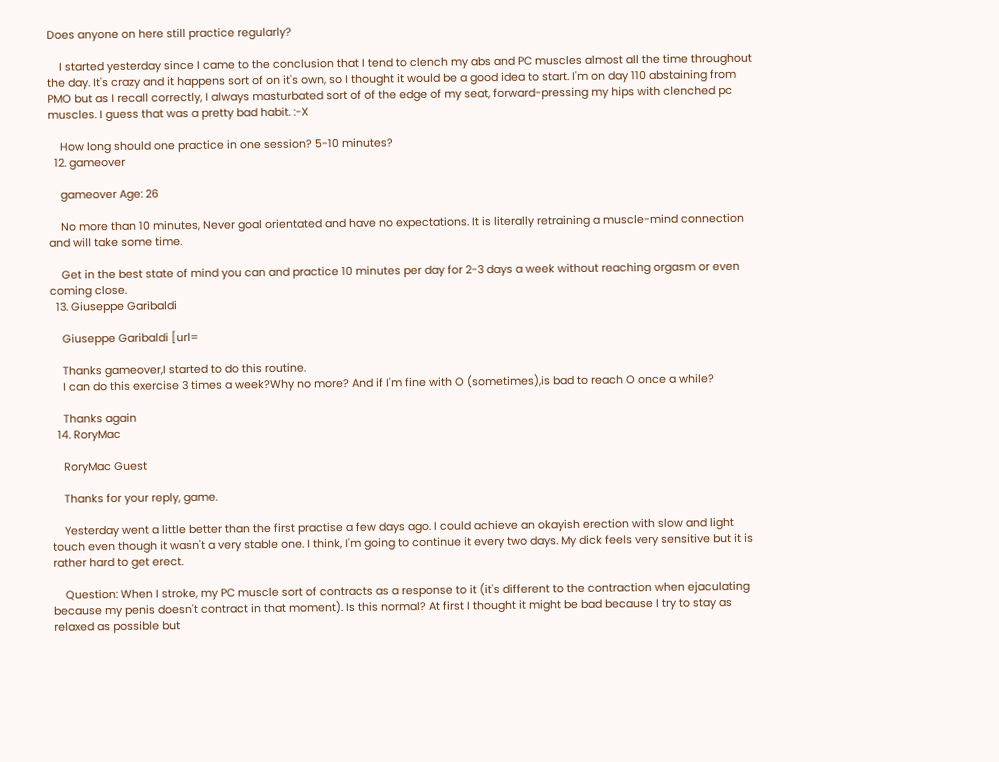Does anyone on here still practice regularly?

    I started yesterday since I came to the conclusion that I tend to clench my abs and PC muscles almost all the time throughout the day. It's crazy and it happens sort of on it's own, so I thought it would be a good idea to start. I'm on day 110 abstaining from PMO but as I recall correctly, I always masturbated sort of of the edge of my seat, forward-pressing my hips with clenched pc muscles. I guess that was a pretty bad habit. :-X

    How long should one practice in one session? 5-10 minutes?
  12. gameover

    gameover Age: 26

    No more than 10 minutes, Never goal orientated and have no expectations. It is literally retraining a muscle-mind connection and will take some time.

    Get in the best state of mind you can and practice 10 minutes per day for 2-3 days a week without reaching orgasm or even coming close.
  13. Giuseppe Garibaldi

    Giuseppe Garibaldi [url=

    Thanks gameover,I started to do this routine.
    I can do this exercise 3 times a week?Why no more? And if I'm fine with O (sometimes),is bad to reach O once a while?

    Thanks again
  14. RoryMac

    RoryMac Guest

    Thanks for your reply, game.

    Yesterday went a little better than the first practise a few days ago. I could achieve an okayish erection with slow and light touch even though it wasn't a very stable one. I think, I'm going to continue it every two days. My dick feels very sensitive but it is rather hard to get erect.

    Question: When I stroke, my PC muscle sort of contracts as a response to it (it's different to the contraction when ejaculating because my penis doesn't contract in that moment). Is this normal? At first I thought it might be bad because I try to stay as relaxed as possible but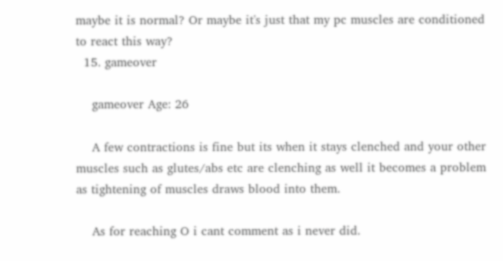maybe it is normal? Or maybe it's just that my pc muscles are conditioned to react this way?
  15. gameover

    gameover Age: 26

    A few contractions is fine but its when it stays clenched and your other muscles such as glutes/abs etc are clenching as well it becomes a problem as tightening of muscles draws blood into them.

    As for reaching O i cant comment as i never did.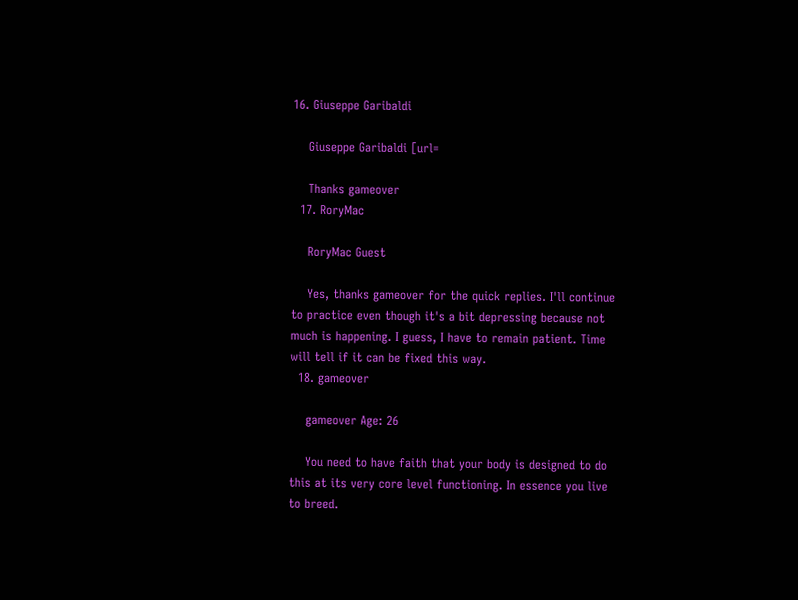16. Giuseppe Garibaldi

    Giuseppe Garibaldi [url=

    Thanks gameover
  17. RoryMac

    RoryMac Guest

    Yes, thanks gameover for the quick replies. I'll continue to practice even though it's a bit depressing because not much is happening. I guess, I have to remain patient. Time will tell if it can be fixed this way.
  18. gameover

    gameover Age: 26

    You need to have faith that your body is designed to do this at its very core level functioning. In essence you live to breed.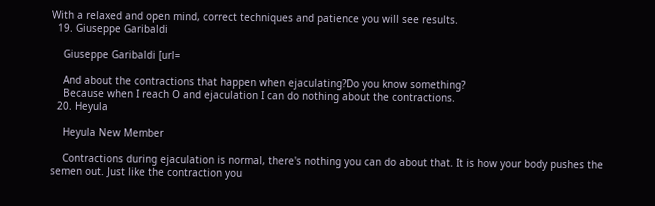With a relaxed and open mind, correct techniques and patience you will see results.
  19. Giuseppe Garibaldi

    Giuseppe Garibaldi [url=

    And about the contractions that happen when ejaculating?Do you know something?
    Because when I reach O and ejaculation I can do nothing about the contractions.
  20. Heyula

    Heyula New Member

    Contractions during ejaculation is normal, there's nothing you can do about that. It is how your body pushes the semen out. Just like the contraction you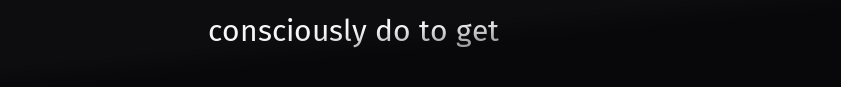consciously do to get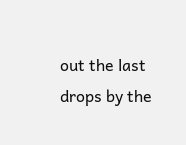out the last drops by the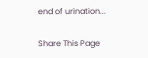end of urination...

Share This Page